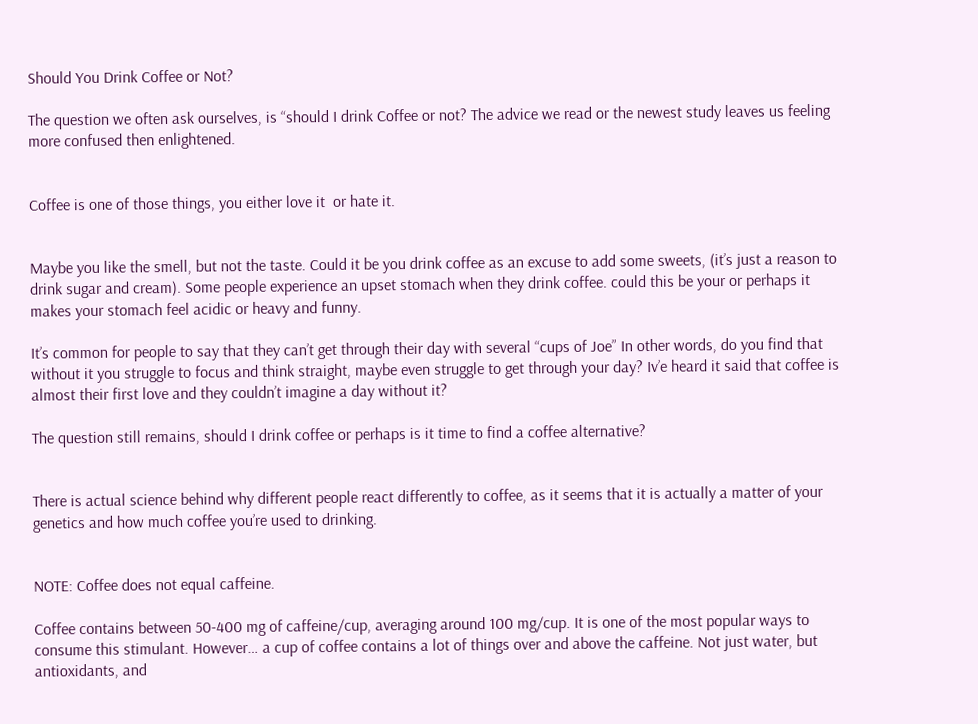Should You Drink Coffee or Not?

The question we often ask ourselves, is “should I drink Coffee or not? The advice we read or the newest study leaves us feeling more confused then enlightened.


Coffee is one of those things, you either love it  or hate it.


Maybe you like the smell, but not the taste. Could it be you drink coffee as an excuse to add some sweets, (it’s just a reason to drink sugar and cream). Some people experience an upset stomach when they drink coffee. could this be your or perhaps it makes your stomach feel acidic or heavy and funny.

It’s common for people to say that they can’t get through their day with several “cups of Joe” In other words, do you find that without it you struggle to focus and think straight, maybe even struggle to get through your day? Iv’e heard it said that coffee is almost their first love and they couldn’t imagine a day without it?

The question still remains, should I drink coffee or perhaps is it time to find a coffee alternative?


There is actual science behind why different people react differently to coffee, as it seems that it is actually a matter of your genetics and how much coffee you’re used to drinking.


NOTE: Coffee does not equal caffeine.

Coffee contains between 50-400 mg of caffeine/cup, averaging around 100 mg/cup. It is one of the most popular ways to consume this stimulant. However… a cup of coffee contains a lot of things over and above the caffeine. Not just water, but antioxidants, and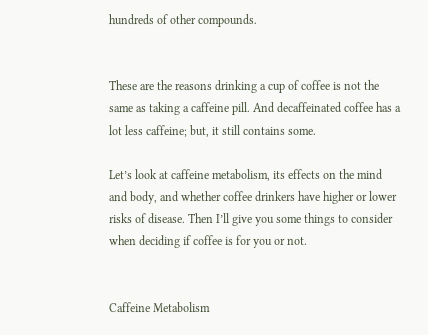hundreds of other compounds.


These are the reasons drinking a cup of coffee is not the same as taking a caffeine pill. And decaffeinated coffee has a lot less caffeine; but, it still contains some.

Let’s look at caffeine metabolism, its effects on the mind and body, and whether coffee drinkers have higher or lower risks of disease. Then I’ll give you some things to consider when deciding if coffee is for you or not.


Caffeine Metabolism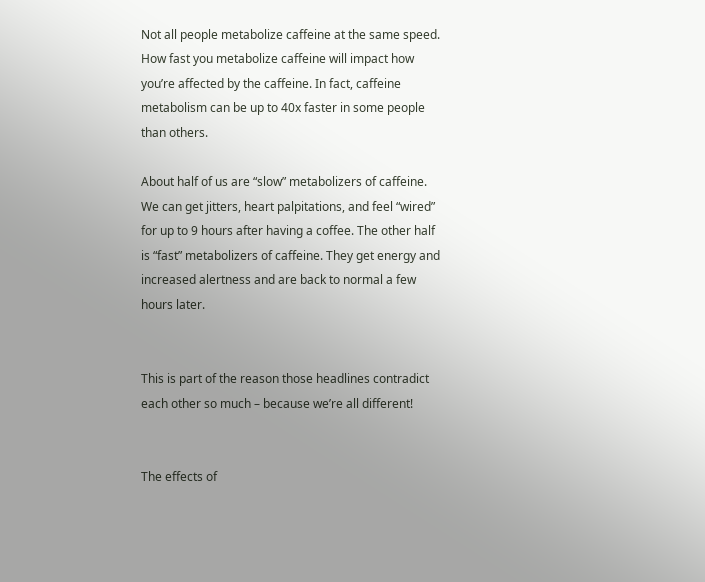Not all people metabolize caffeine at the same speed. How fast you metabolize caffeine will impact how you’re affected by the caffeine. In fact, caffeine metabolism can be up to 40x faster in some people than others.

About half of us are “slow” metabolizers of caffeine. We can get jitters, heart palpitations, and feel “wired” for up to 9 hours after having a coffee. The other half is “fast” metabolizers of caffeine. They get energy and increased alertness and are back to normal a few hours later.


This is part of the reason those headlines contradict each other so much – because we’re all different!


The effects of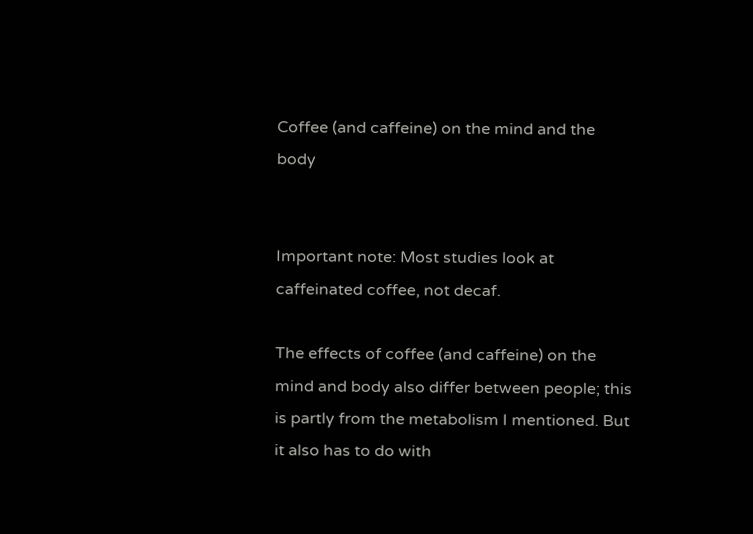Coffee (and caffeine) on the mind and the body


Important note: Most studies look at caffeinated coffee, not decaf.

The effects of coffee (and caffeine) on the mind and body also differ between people; this is partly from the metabolism I mentioned. But it also has to do with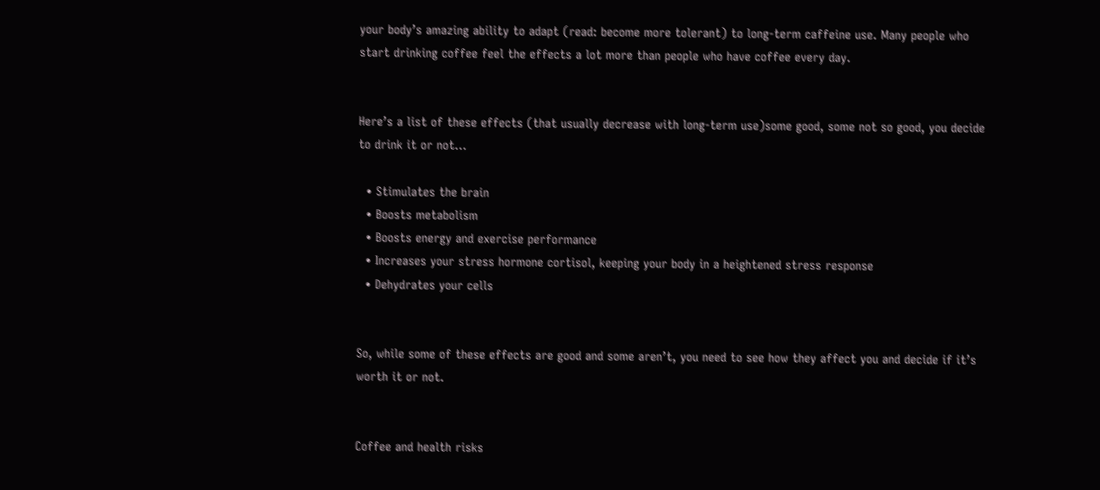your body’s amazing ability to adapt (read: become more tolerant) to long-term caffeine use. Many people who start drinking coffee feel the effects a lot more than people who have coffee every day.


Here’s a list of these effects (that usually decrease with long-term use)some good, some not so good, you decide to drink it or not…

  • Stimulates the brain
  • Boosts metabolism
  • Boosts energy and exercise performance
  • Increases your stress hormone cortisol, keeping your body in a heightened stress response
  • Dehydrates your cells


So, while some of these effects are good and some aren’t, you need to see how they affect you and decide if it’s worth it or not.


Coffee and health risks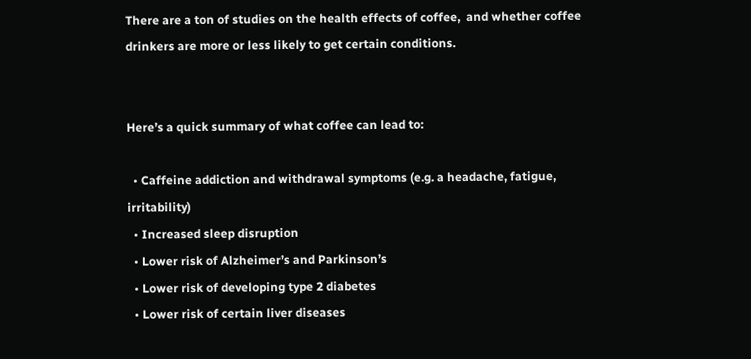There are a ton of studies on the health effects of coffee,  and whether coffee drinkers are more or less likely to get certain conditions.


Here’s a quick summary of what coffee can lead to:

  • Caffeine addiction and withdrawal symptoms (e.g. a headache, fatigue, irritability)
  • Increased sleep disruption
  • Lower risk of Alzheimer’s and Parkinson’s
  • Lower risk of developing type 2 diabetes
  • Lower risk of certain liver diseases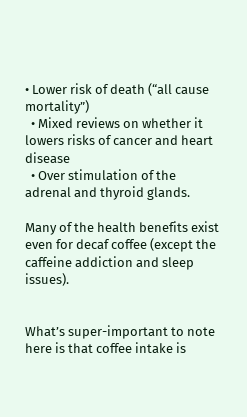• Lower risk of death (“all cause mortality”)
  • Mixed reviews on whether it lowers risks of cancer and heart disease
  • Over stimulation of the adrenal and thyroid glands.

Many of the health benefits exist even for decaf coffee (except the caffeine addiction and sleep issues).


What’s super-important to note here is that coffee intake is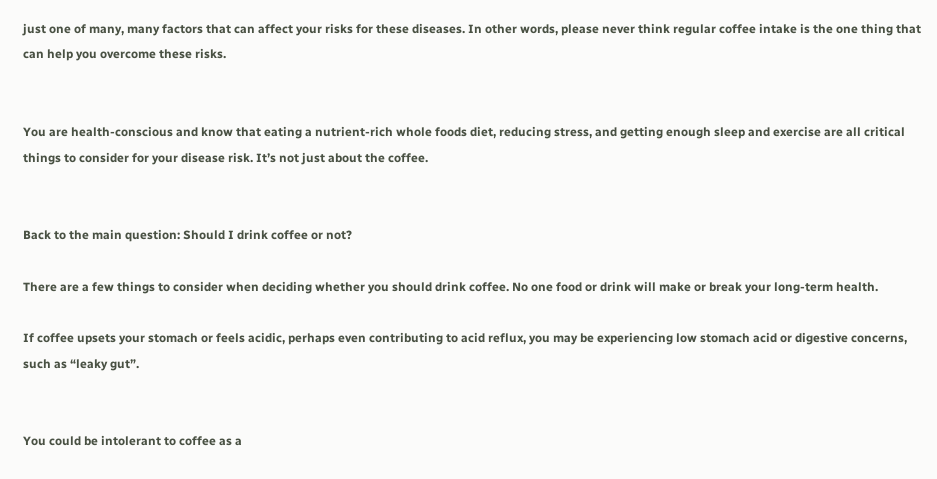just one of many, many factors that can affect your risks for these diseases. In other words, please never think regular coffee intake is the one thing that can help you overcome these risks.


You are health-conscious and know that eating a nutrient-rich whole foods diet, reducing stress, and getting enough sleep and exercise are all critical things to consider for your disease risk. It’s not just about the coffee.


Back to the main question: Should I drink coffee or not?

There are a few things to consider when deciding whether you should drink coffee. No one food or drink will make or break your long-term health.

If coffee upsets your stomach or feels acidic, perhaps even contributing to acid reflux, you may be experiencing low stomach acid or digestive concerns, such as “leaky gut”.


You could be intolerant to coffee as a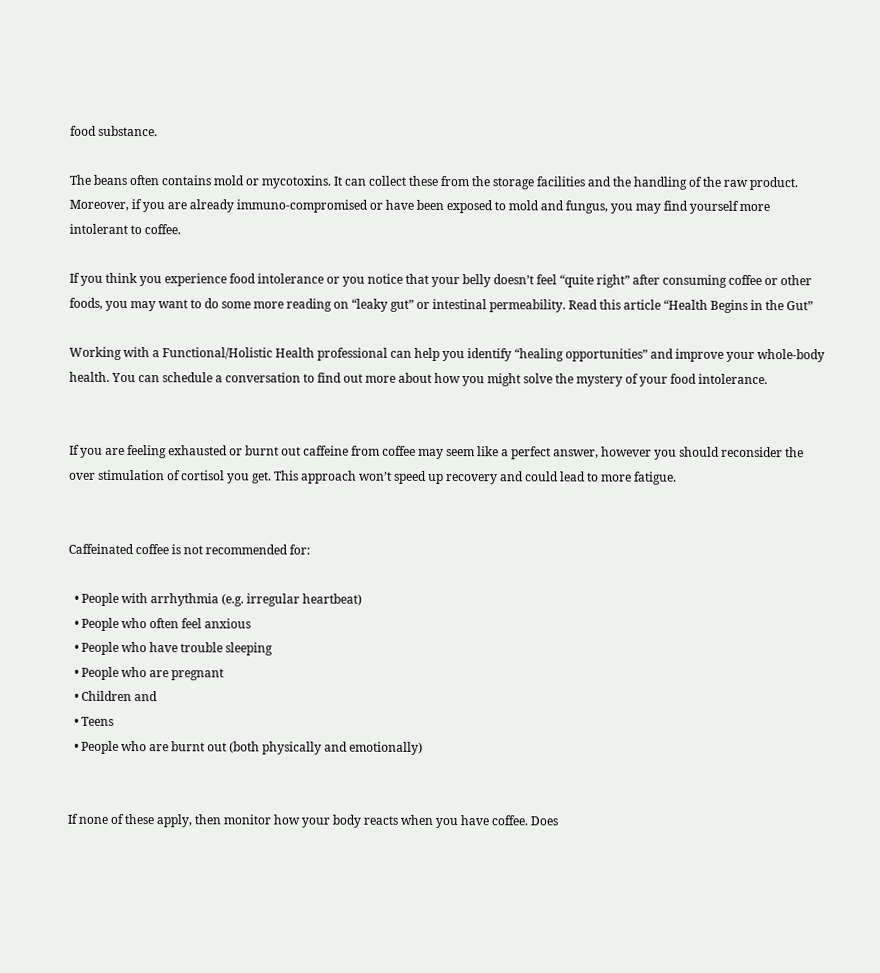food substance.

The beans often contains mold or mycotoxins. It can collect these from the storage facilities and the handling of the raw product. Moreover, if you are already immuno-compromised or have been exposed to mold and fungus, you may find yourself more intolerant to coffee.

If you think you experience food intolerance or you notice that your belly doesn’t feel “quite right” after consuming coffee or other foods, you may want to do some more reading on “leaky gut” or intestinal permeability. Read this article “Health Begins in the Gut”

Working with a Functional/Holistic Health professional can help you identify “healing opportunities” and improve your whole-body health. You can schedule a conversation to find out more about how you might solve the mystery of your food intolerance.


If you are feeling exhausted or burnt out caffeine from coffee may seem like a perfect answer, however you should reconsider the over stimulation of cortisol you get. This approach won’t speed up recovery and could lead to more fatigue.


Caffeinated coffee is not recommended for:

  • People with arrhythmia (e.g. irregular heartbeat)
  • People who often feel anxious
  • People who have trouble sleeping
  • People who are pregnant
  • Children and
  • Teens
  • People who are burnt out (both physically and emotionally)


If none of these apply, then monitor how your body reacts when you have coffee. Does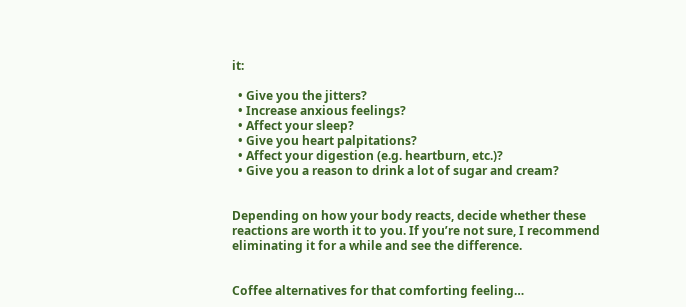it:

  • Give you the jitters?
  • Increase anxious feelings?
  • Affect your sleep?
  • Give you heart palpitations?
  • Affect your digestion (e.g. heartburn, etc.)?
  • Give you a reason to drink a lot of sugar and cream?


Depending on how your body reacts, decide whether these reactions are worth it to you. If you’re not sure, I recommend eliminating it for a while and see the difference.


Coffee alternatives for that comforting feeling…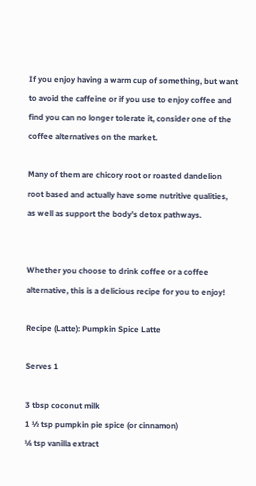If you enjoy having a warm cup of something, but want to avoid the caffeine or if you use to enjoy coffee and find you can no longer tolerate it, consider one of the coffee alternatives on the market.

Many of them are chicory root or roasted dandelion root based and actually have some nutritive qualities, as well as support the body’s detox pathways.


Whether you choose to drink coffee or a coffee alternative, this is a delicious recipe for you to enjoy!

Recipe (Latte): Pumpkin Spice Latte

Serves 1

3 tbsp coconut milk
1 ½ tsp pumpkin pie spice (or cinnamon)
¼ tsp vanilla extract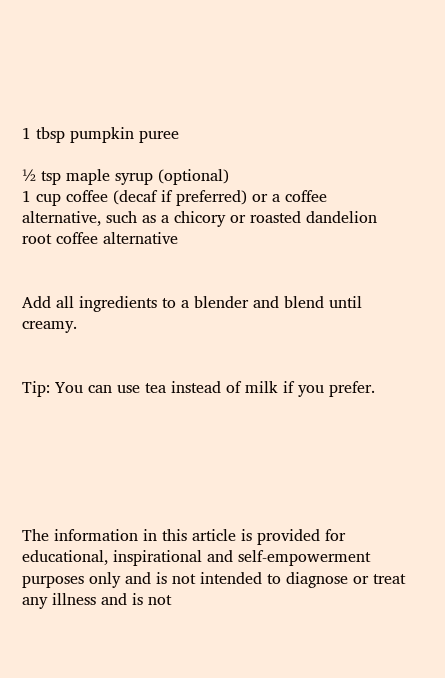1 tbsp pumpkin puree

½ tsp maple syrup (optional)
1 cup coffee (decaf if preferred) or a coffee alternative, such as a chicory or roasted dandelion root coffee alternative


Add all ingredients to a blender and blend until creamy.


Tip: You can use tea instead of milk if you prefer.






The information in this article is provided for educational, inspirational and self-empowerment purposes only and is not intended to diagnose or treat any illness and is not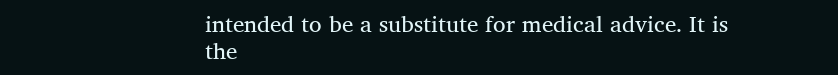intended to be a substitute for medical advice. It is the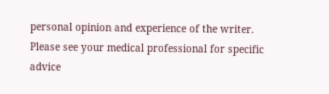personal opinion and experience of the writer. Please see your medical professional for specific advice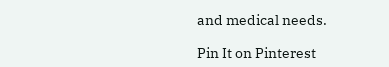and medical needs.

Pin It on Pinterest